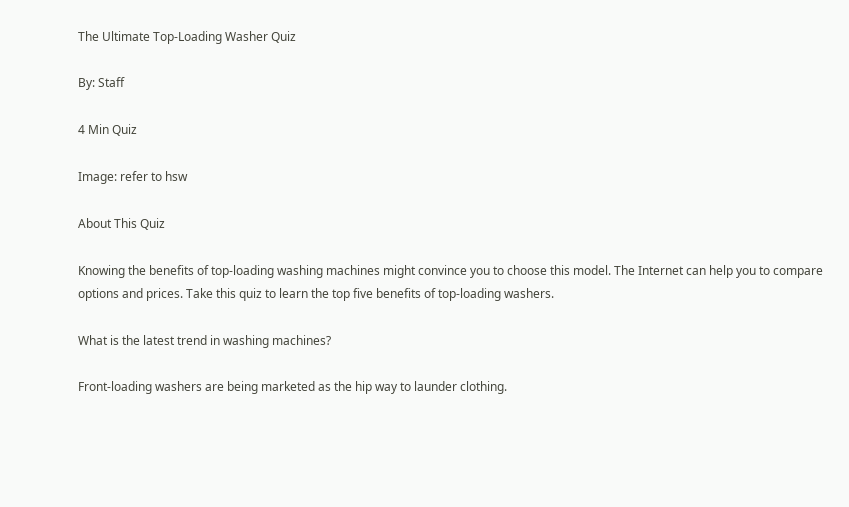The Ultimate Top-Loading Washer Quiz

By: Staff

4 Min Quiz

Image: refer to hsw

About This Quiz

Knowing the benefits of top-loading washing machines might convince you to choose this model. The Internet can help you to compare options and prices. Take this quiz to learn the top five benefits of top-loading washers.

What is the latest trend in washing machines?

Front-loading washers are being marketed as the hip way to launder clothing.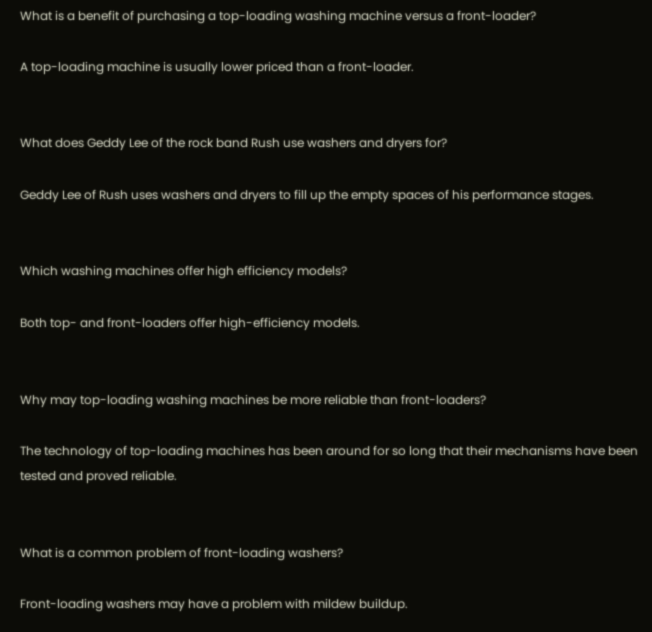What is a benefit of purchasing a top-loading washing machine versus a front-loader?

A top-loading machine is usually lower priced than a front-loader.


What does Geddy Lee of the rock band Rush use washers and dryers for?

Geddy Lee of Rush uses washers and dryers to fill up the empty spaces of his performance stages.


Which washing machines offer high efficiency models?

Both top- and front-loaders offer high-efficiency models.


Why may top-loading washing machines be more reliable than front-loaders?

The technology of top-loading machines has been around for so long that their mechanisms have been tested and proved reliable.


What is a common problem of front-loading washers?

Front-loading washers may have a problem with mildew buildup.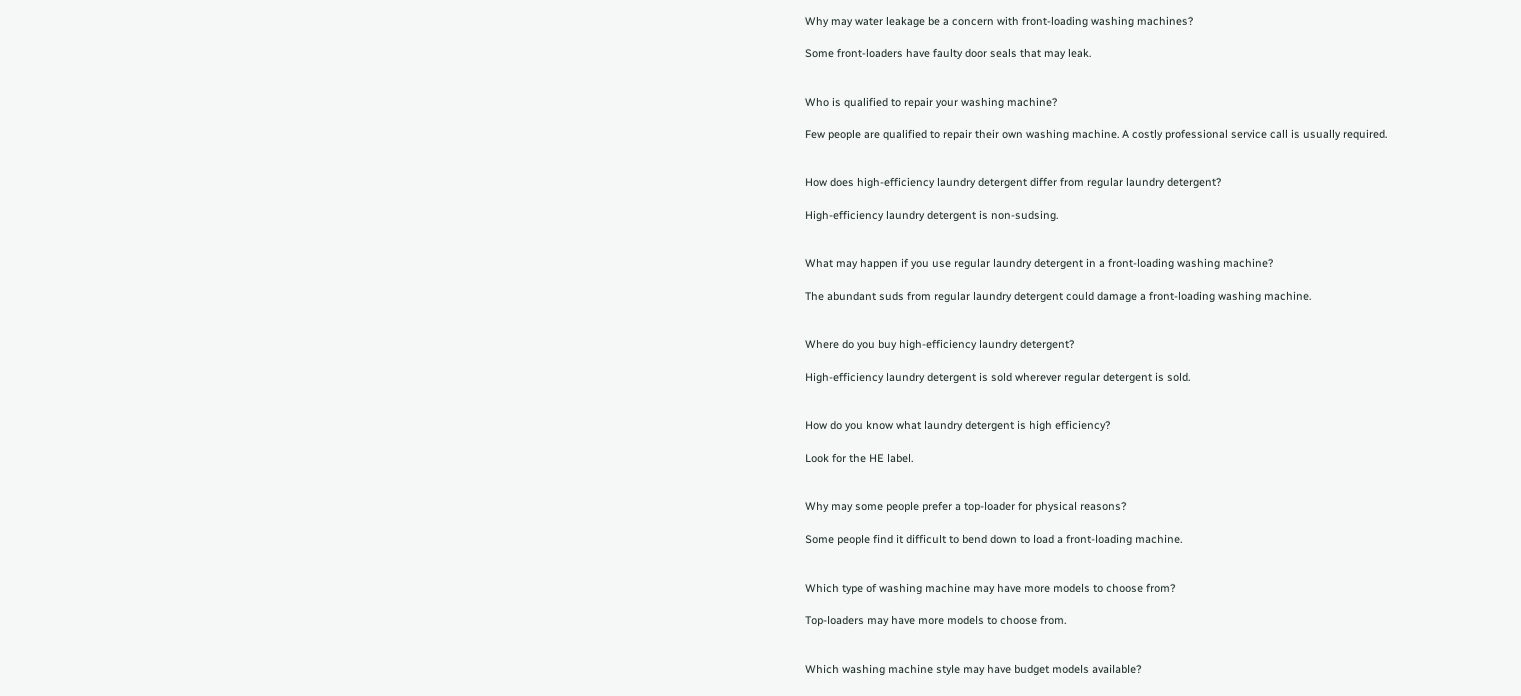Why may water leakage be a concern with front-loading washing machines?

Some front-loaders have faulty door seals that may leak.


Who is qualified to repair your washing machine?

Few people are qualified to repair their own washing machine. A costly professional service call is usually required.


How does high-efficiency laundry detergent differ from regular laundry detergent?

High-efficiency laundry detergent is non-sudsing.


What may happen if you use regular laundry detergent in a front-loading washing machine?

The abundant suds from regular laundry detergent could damage a front-loading washing machine.


Where do you buy high-efficiency laundry detergent?

High-efficiency laundry detergent is sold wherever regular detergent is sold.


How do you know what laundry detergent is high efficiency?

Look for the HE label.


Why may some people prefer a top-loader for physical reasons?

Some people find it difficult to bend down to load a front-loading machine.


Which type of washing machine may have more models to choose from?

Top-loaders may have more models to choose from.


Which washing machine style may have budget models available?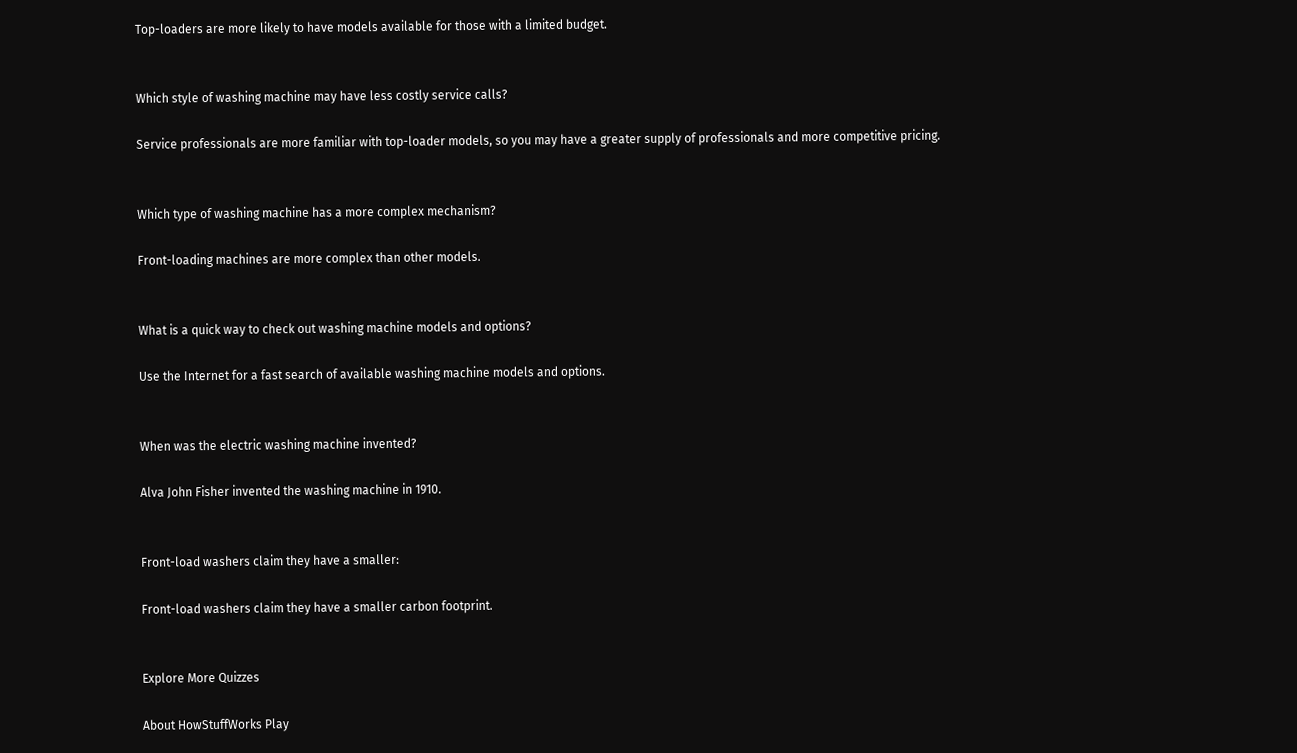Top-loaders are more likely to have models available for those with a limited budget.


Which style of washing machine may have less costly service calls?

Service professionals are more familiar with top-loader models, so you may have a greater supply of professionals and more competitive pricing.


Which type of washing machine has a more complex mechanism?

Front-loading machines are more complex than other models.


What is a quick way to check out washing machine models and options?

Use the Internet for a fast search of available washing machine models and options.


When was the electric washing machine invented?

Alva John Fisher invented the washing machine in 1910.


Front-load washers claim they have a smaller:

Front-load washers claim they have a smaller carbon footprint.


Explore More Quizzes

About HowStuffWorks Play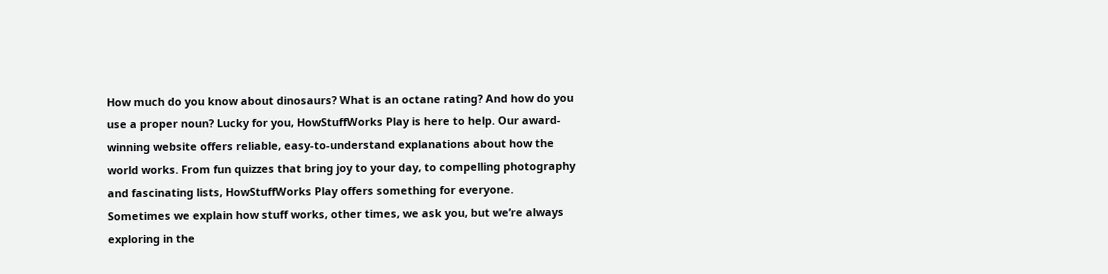How much do you know about dinosaurs? What is an octane rating? And how do you use a proper noun? Lucky for you, HowStuffWorks Play is here to help. Our award-winning website offers reliable, easy-to-understand explanations about how the world works. From fun quizzes that bring joy to your day, to compelling photography and fascinating lists, HowStuffWorks Play offers something for everyone. Sometimes we explain how stuff works, other times, we ask you, but we’re always exploring in the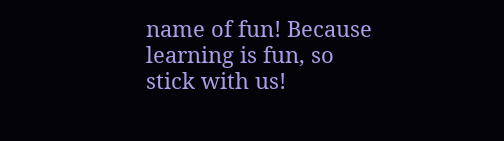name of fun! Because learning is fun, so stick with us!